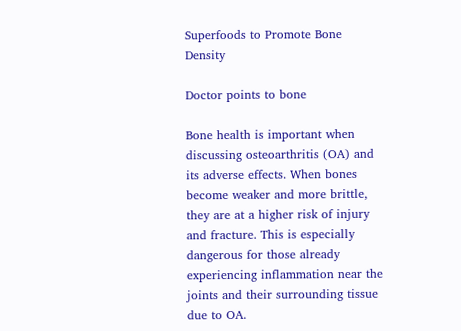Superfoods to Promote Bone Density

Doctor points to bone

Bone health is important when discussing osteoarthritis (OA) and its adverse effects. When bones become weaker and more brittle, they are at a higher risk of injury and fracture. This is especially dangerous for those already experiencing inflammation near the joints and their surrounding tissue due to OA.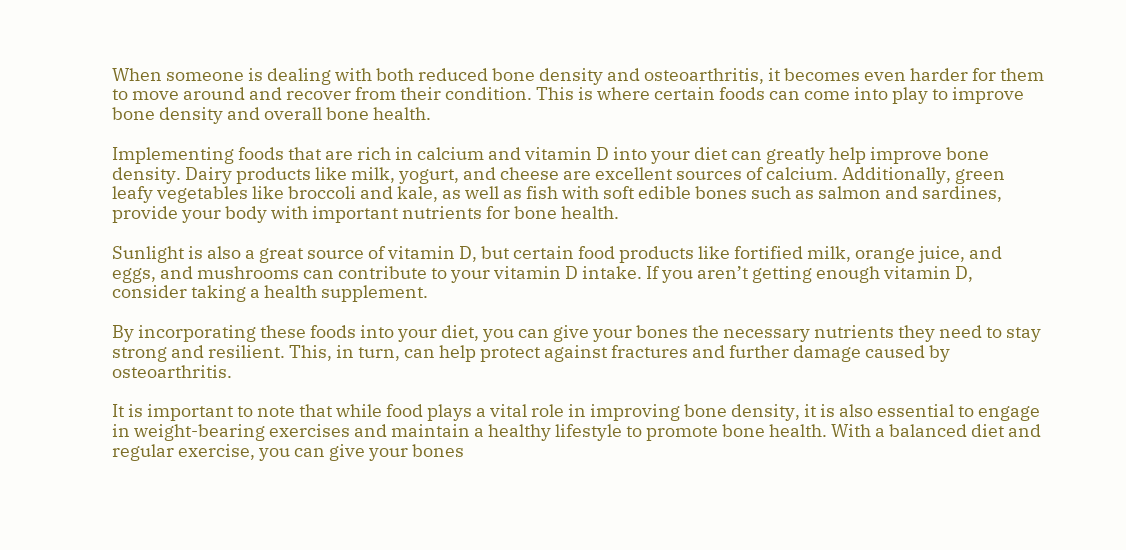When someone is dealing with both reduced bone density and osteoarthritis, it becomes even harder for them to move around and recover from their condition. This is where certain foods can come into play to improve bone density and overall bone health.

Implementing foods that are rich in calcium and vitamin D into your diet can greatly help improve bone density. Dairy products like milk, yogurt, and cheese are excellent sources of calcium. Additionally, green leafy vegetables like broccoli and kale, as well as fish with soft edible bones such as salmon and sardines, provide your body with important nutrients for bone health.

Sunlight is also a great source of vitamin D, but certain food products like fortified milk, orange juice, and eggs, and mushrooms can contribute to your vitamin D intake. If you aren’t getting enough vitamin D, consider taking a health supplement.

By incorporating these foods into your diet, you can give your bones the necessary nutrients they need to stay strong and resilient. This, in turn, can help protect against fractures and further damage caused by osteoarthritis.

It is important to note that while food plays a vital role in improving bone density, it is also essential to engage in weight-bearing exercises and maintain a healthy lifestyle to promote bone health. With a balanced diet and regular exercise, you can give your bones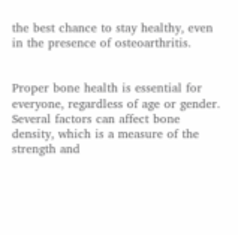the best chance to stay healthy, even in the presence of osteoarthritis.


Proper bone health is essential for everyone, regardless of age or gender. Several factors can affect bone density, which is a measure of the strength and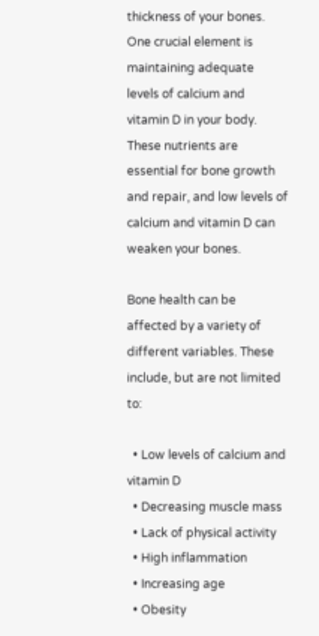thickness of your bones. One crucial element is maintaining adequate levels of calcium and vitamin D in your body. These nutrients are essential for bone growth and repair, and low levels of calcium and vitamin D can weaken your bones.

Bone health can be affected by a variety of different variables. These include, but are not limited to:

  • Low levels of calcium and vitamin D
  • Decreasing muscle mass
  • Lack of physical activity
  • High inflammation
  • Increasing age
  • Obesity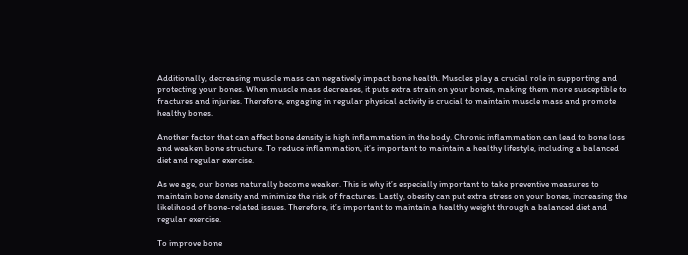Additionally, decreasing muscle mass can negatively impact bone health. Muscles play a crucial role in supporting and protecting your bones. When muscle mass decreases, it puts extra strain on your bones, making them more susceptible to fractures and injuries. Therefore, engaging in regular physical activity is crucial to maintain muscle mass and promote healthy bones.

Another factor that can affect bone density is high inflammation in the body. Chronic inflammation can lead to bone loss and weaken bone structure. To reduce inflammation, it’s important to maintain a healthy lifestyle, including a balanced diet and regular exercise.

As we age, our bones naturally become weaker. This is why it’s especially important to take preventive measures to maintain bone density and minimize the risk of fractures. Lastly, obesity can put extra stress on your bones, increasing the likelihood of bone-related issues. Therefore, it’s important to maintain a healthy weight through a balanced diet and regular exercise.

To improve bone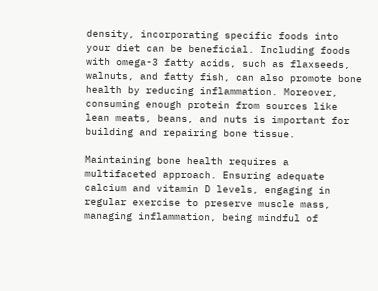density, incorporating specific foods into your diet can be beneficial. Including foods with omega-3 fatty acids, such as flaxseeds, walnuts, and fatty fish, can also promote bone health by reducing inflammation. Moreover, consuming enough protein from sources like lean meats, beans, and nuts is important for building and repairing bone tissue.

Maintaining bone health requires a multifaceted approach. Ensuring adequate calcium and vitamin D levels, engaging in regular exercise to preserve muscle mass, managing inflammation, being mindful of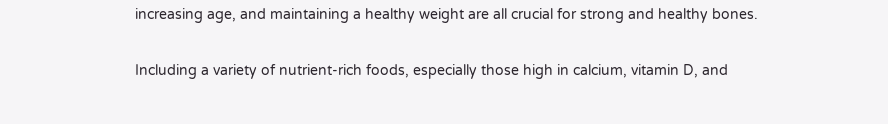increasing age, and maintaining a healthy weight are all crucial for strong and healthy bones.

Including a variety of nutrient-rich foods, especially those high in calcium, vitamin D, and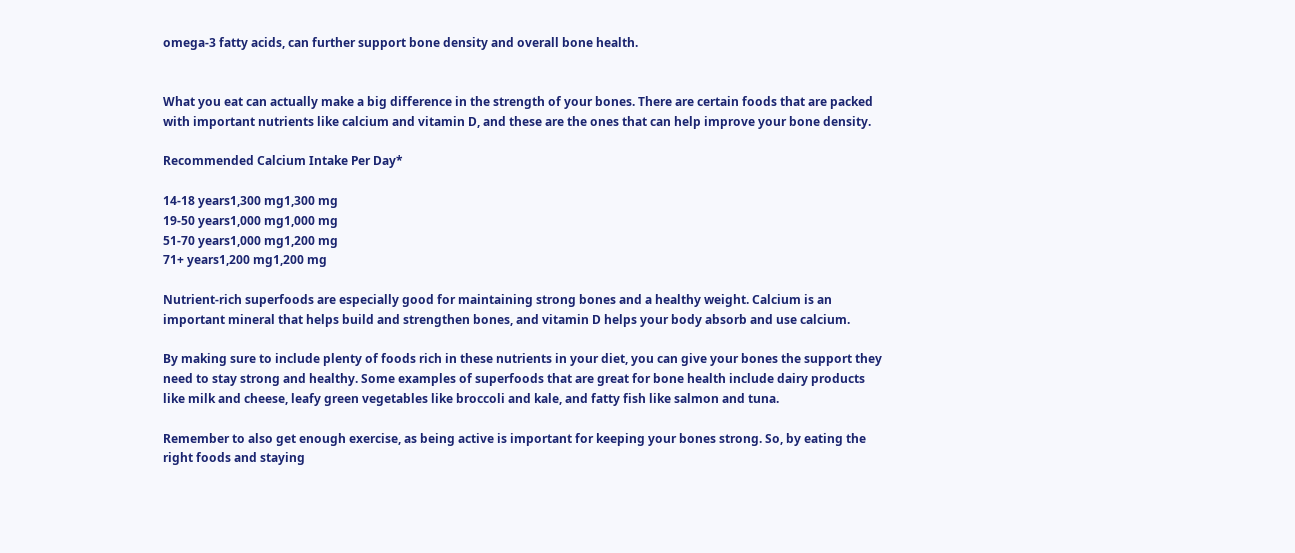omega-3 fatty acids, can further support bone density and overall bone health.


What you eat can actually make a big difference in the strength of your bones. There are certain foods that are packed with important nutrients like calcium and vitamin D, and these are the ones that can help improve your bone density.

Recommended Calcium Intake Per Day*

14-18 years1,300 mg1,300 mg
19-50 years1,000 mg1,000 mg
51-70 years1,000 mg1,200 mg
71+ years1,200 mg1,200 mg

Nutrient-rich superfoods are especially good for maintaining strong bones and a healthy weight. Calcium is an important mineral that helps build and strengthen bones, and vitamin D helps your body absorb and use calcium.

By making sure to include plenty of foods rich in these nutrients in your diet, you can give your bones the support they need to stay strong and healthy. Some examples of superfoods that are great for bone health include dairy products like milk and cheese, leafy green vegetables like broccoli and kale, and fatty fish like salmon and tuna.

Remember to also get enough exercise, as being active is important for keeping your bones strong. So, by eating the right foods and staying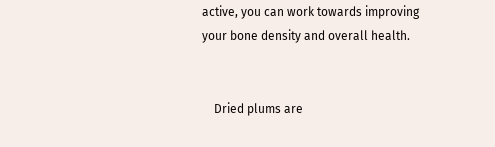active, you can work towards improving your bone density and overall health.


    Dried plums are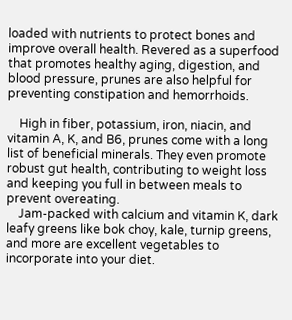loaded with nutrients to protect bones and improve overall health. Revered as a superfood that promotes healthy aging, digestion, and blood pressure, prunes are also helpful for preventing constipation and hemorrhoids.

    High in fiber, potassium, iron, niacin, and vitamin A, K, and B6, prunes come with a long list of beneficial minerals. They even promote robust gut health, contributing to weight loss and keeping you full in between meals to prevent overeating.
    Jam-packed with calcium and vitamin K, dark leafy greens like bok choy, kale, turnip greens, and more are excellent vegetables to incorporate into your diet.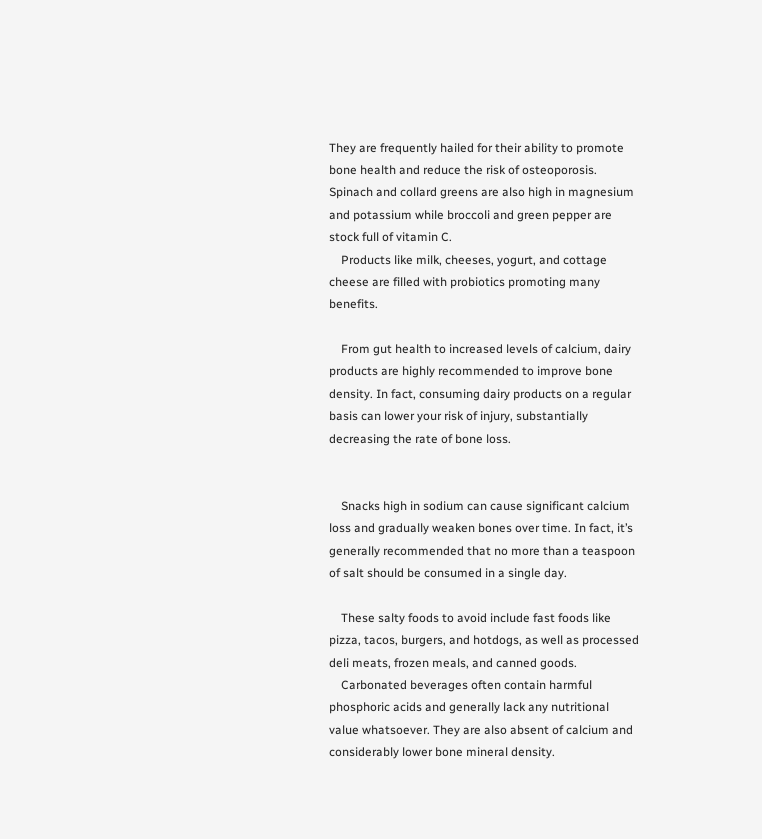They are frequently hailed for their ability to promote bone health and reduce the risk of osteoporosis. Spinach and collard greens are also high in magnesium and potassium while broccoli and green pepper are stock full of vitamin C.
    Products like milk, cheeses, yogurt, and cottage cheese are filled with probiotics promoting many benefits.

    From gut health to increased levels of calcium, dairy products are highly recommended to improve bone density. In fact, consuming dairy products on a regular basis can lower your risk of injury, substantially decreasing the rate of bone loss.


    Snacks high in sodium can cause significant calcium loss and gradually weaken bones over time. In fact, it’s generally recommended that no more than a teaspoon of salt should be consumed in a single day.

    These salty foods to avoid include fast foods like pizza, tacos, burgers, and hotdogs, as well as processed deli meats, frozen meals, and canned goods.
    Carbonated beverages often contain harmful phosphoric acids and generally lack any nutritional value whatsoever. They are also absent of calcium and considerably lower bone mineral density.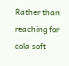Rather than reaching for cola soft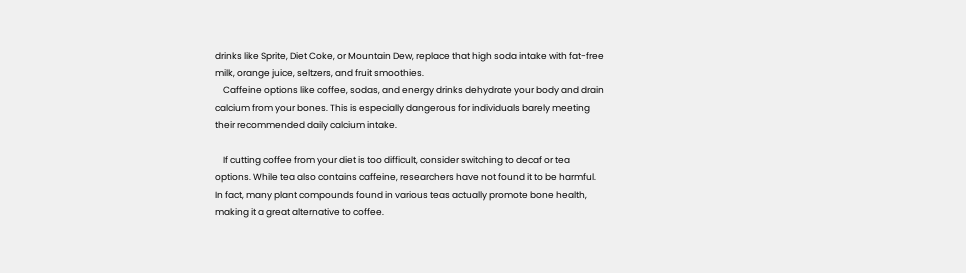drinks like Sprite, Diet Coke, or Mountain Dew, replace that high soda intake with fat-free milk, orange juice, seltzers, and fruit smoothies.
    Caffeine options like coffee, sodas, and energy drinks dehydrate your body and drain calcium from your bones. This is especially dangerous for individuals barely meeting their recommended daily calcium intake.

    If cutting coffee from your diet is too difficult, consider switching to decaf or tea options. While tea also contains caffeine, researchers have not found it to be harmful. In fact, many plant compounds found in various teas actually promote bone health, making it a great alternative to coffee.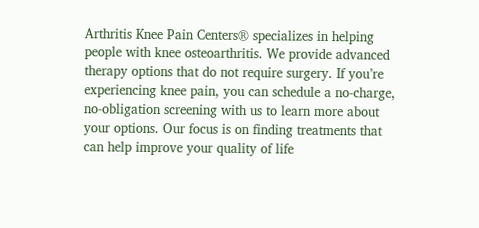Arthritis Knee Pain Centers® specializes in helping people with knee osteoarthritis. We provide advanced therapy options that do not require surgery. If you’re experiencing knee pain, you can schedule a no-charge, no-obligation screening with us to learn more about your options. Our focus is on finding treatments that can help improve your quality of life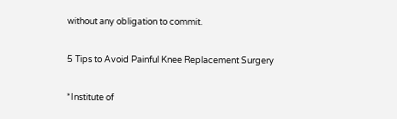without any obligation to commit.

5 Tips to Avoid Painful Knee Replacement Surgery

*Institute of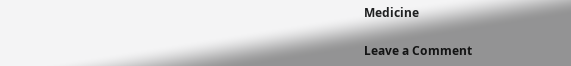Medicine

Leave a Comment